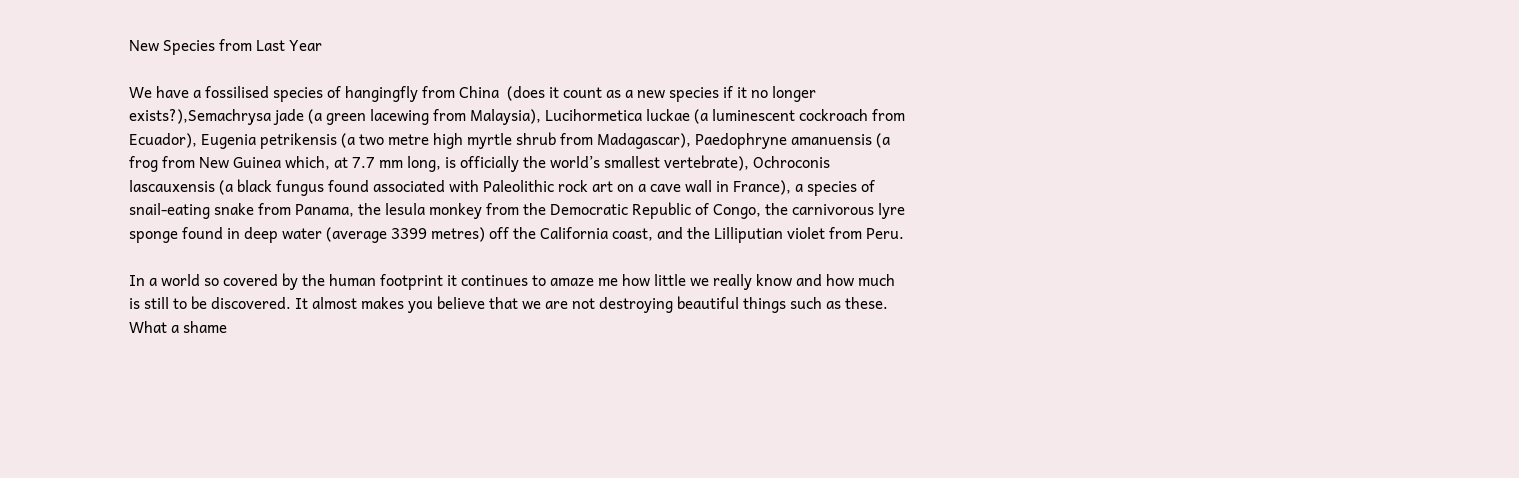New Species from Last Year

We have a fossilised species of hangingfly from China  (does it count as a new species if it no longer exists?),Semachrysa jade (a green lacewing from Malaysia), Lucihormetica luckae (a luminescent cockroach from Ecuador), Eugenia petrikensis (a two metre high myrtle shrub from Madagascar), Paedophryne amanuensis (a frog from New Guinea which, at 7.7 mm long, is officially the world’s smallest vertebrate), Ochroconis lascauxensis (a black fungus found associated with Paleolithic rock art on a cave wall in France), a species of snail-eating snake from Panama, the lesula monkey from the Democratic Republic of Congo, the carnivorous lyre sponge found in deep water (average 3399 metres) off the California coast, and the Lilliputian violet from Peru.

In a world so covered by the human footprint it continues to amaze me how little we really know and how much is still to be discovered. It almost makes you believe that we are not destroying beautiful things such as these. What a shame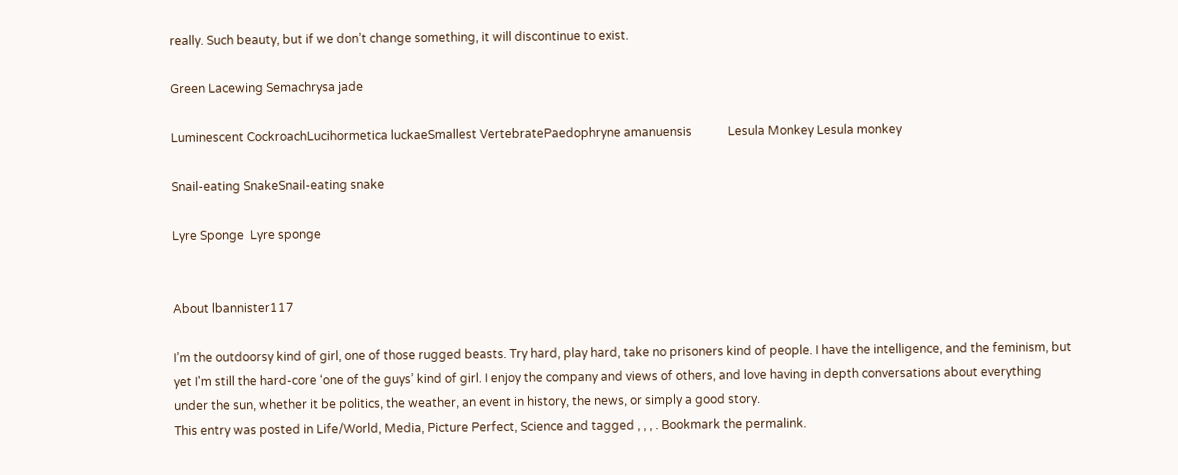really. Such beauty, but if we don’t change something, it will discontinue to exist.

Green Lacewing Semachrysa jade

Luminescent CockroachLucihormetica luckaeSmallest VertebratePaedophryne amanuensis            Lesula Monkey Lesula monkey

Snail-eating SnakeSnail-eating snake

Lyre Sponge  Lyre sponge


About lbannister117

I’m the outdoorsy kind of girl, one of those rugged beasts. Try hard, play hard, take no prisoners kind of people. I have the intelligence, and the feminism, but yet I'm still the hard-core ‘one of the guys’ kind of girl. I enjoy the company and views of others, and love having in depth conversations about everything under the sun, whether it be politics, the weather, an event in history, the news, or simply a good story.
This entry was posted in Life/World, Media, Picture Perfect, Science and tagged , , , . Bookmark the permalink.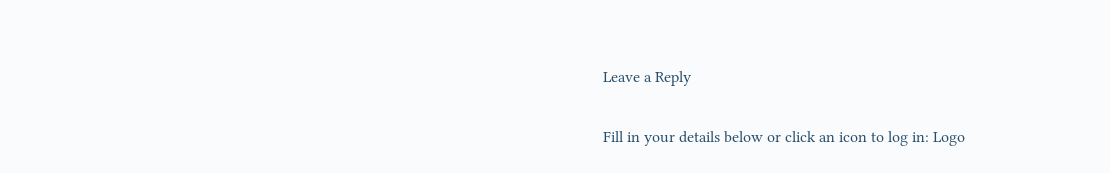Leave a Reply

Fill in your details below or click an icon to log in: Logo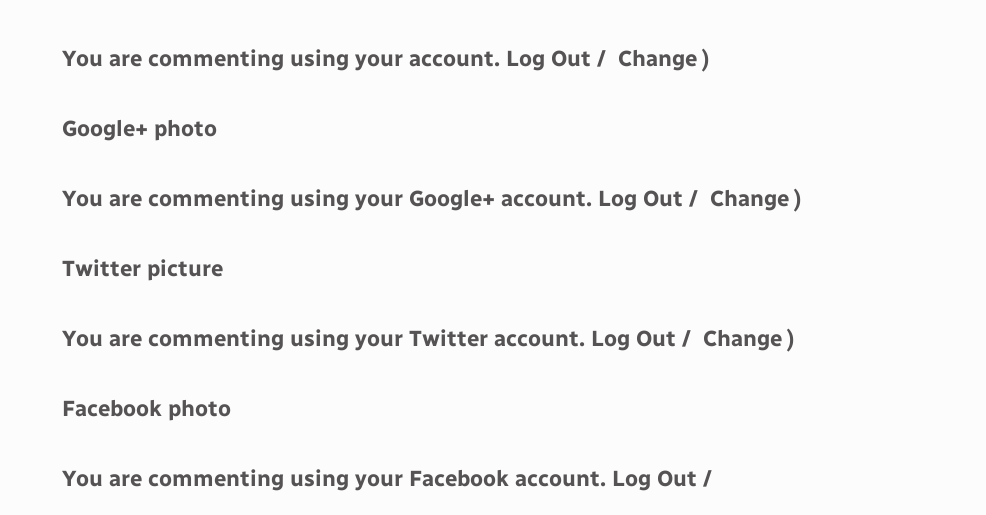You are commenting using your account. Log Out /  Change )

Google+ photo

You are commenting using your Google+ account. Log Out /  Change )

Twitter picture

You are commenting using your Twitter account. Log Out /  Change )

Facebook photo

You are commenting using your Facebook account. Log Out /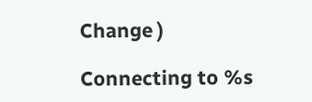Change )

Connecting to %s